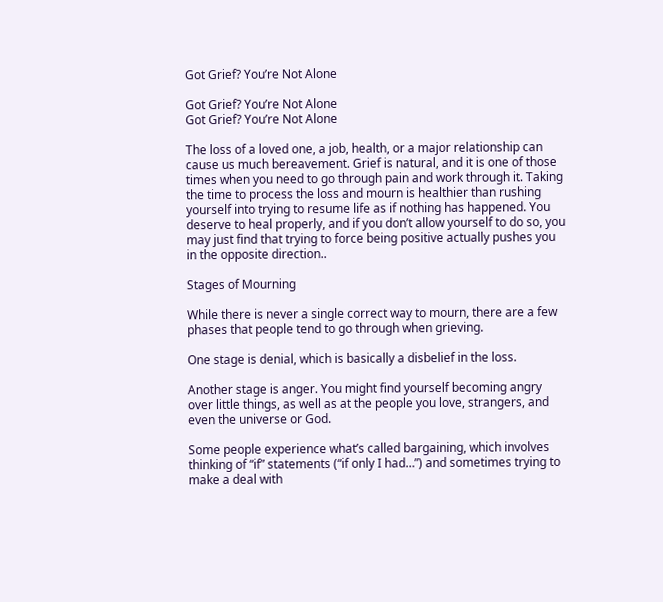Got Grief? You’re Not Alone

Got Grief? You’re Not Alone
Got Grief? You’re Not Alone

The loss of a loved one, a job, health, or a major relationship can cause us much bereavement. Grief is natural, and it is one of those times when you need to go through pain and work through it. Taking the time to process the loss and mourn is healthier than rushing yourself into trying to resume life as if nothing has happened. You deserve to heal properly, and if you don’t allow yourself to do so, you may just find that trying to force being positive actually pushes you in the opposite direction..

Stages of Mourning

While there is never a single correct way to mourn, there are a few phases that people tend to go through when grieving.

One stage is denial, which is basically a disbelief in the loss.

Another stage is anger. You might find yourself becoming angry over little things, as well as at the people you love, strangers, and even the universe or God.

Some people experience what’s called bargaining, which involves thinking of “if” statements (“if only I had…”) and sometimes trying to make a deal with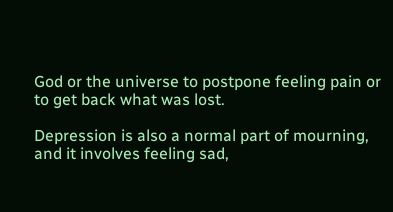God or the universe to postpone feeling pain or to get back what was lost.

Depression is also a normal part of mourning, and it involves feeling sad,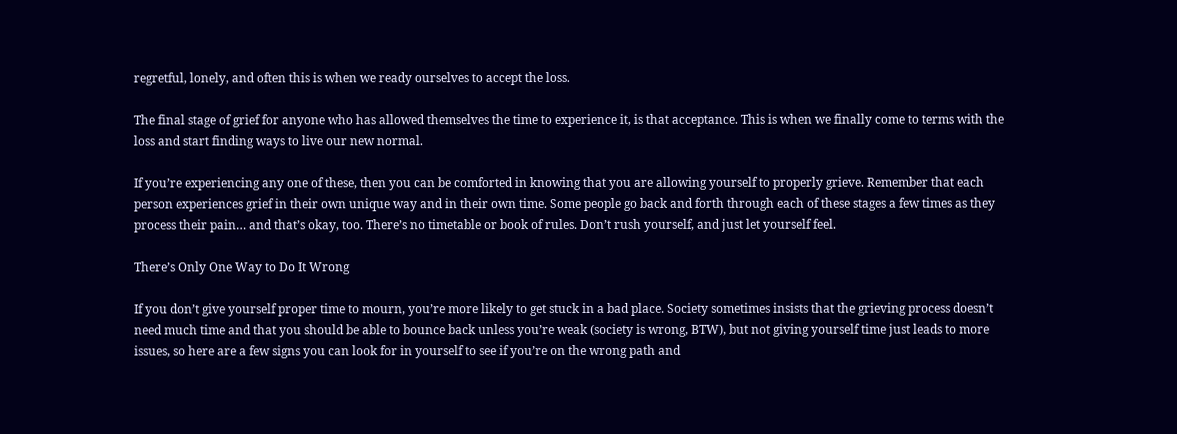regretful, lonely, and often this is when we ready ourselves to accept the loss.

The final stage of grief for anyone who has allowed themselves the time to experience it, is that acceptance. This is when we finally come to terms with the loss and start finding ways to live our new normal.

If you’re experiencing any one of these, then you can be comforted in knowing that you are allowing yourself to properly grieve. Remember that each person experiences grief in their own unique way and in their own time. Some people go back and forth through each of these stages a few times as they process their pain… and that’s okay, too. There’s no timetable or book of rules. Don’t rush yourself, and just let yourself feel.

There’s Only One Way to Do It Wrong

If you don’t give yourself proper time to mourn, you’re more likely to get stuck in a bad place. Society sometimes insists that the grieving process doesn’t need much time and that you should be able to bounce back unless you’re weak (society is wrong, BTW), but not giving yourself time just leads to more issues, so here are a few signs you can look for in yourself to see if you’re on the wrong path and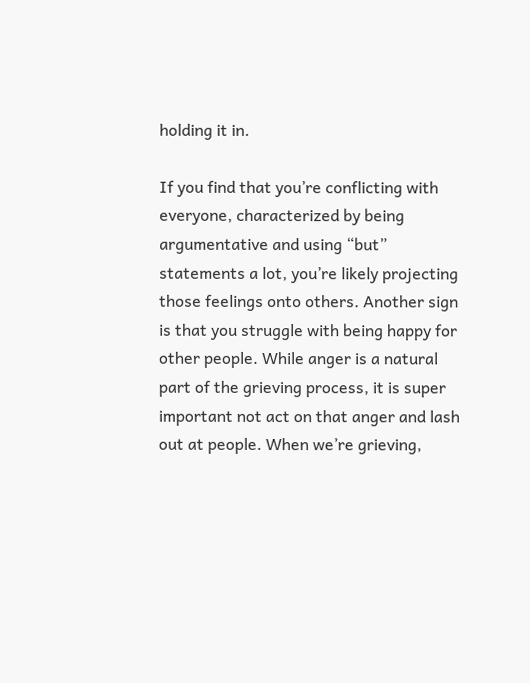holding it in.

If you find that you’re conflicting with everyone, characterized by being argumentative and using “but” statements a lot, you’re likely projecting those feelings onto others. Another sign is that you struggle with being happy for other people. While anger is a natural part of the grieving process, it is super important not act on that anger and lash out at people. When we’re grieving,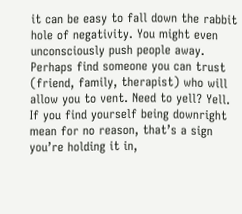it can be easy to fall down the rabbit hole of negativity. You might even unconsciously push people away. Perhaps find someone you can trust (friend, family, therapist) who will allow you to vent. Need to yell? Yell. If you find yourself being downright mean for no reason, that’s a sign you’re holding it in,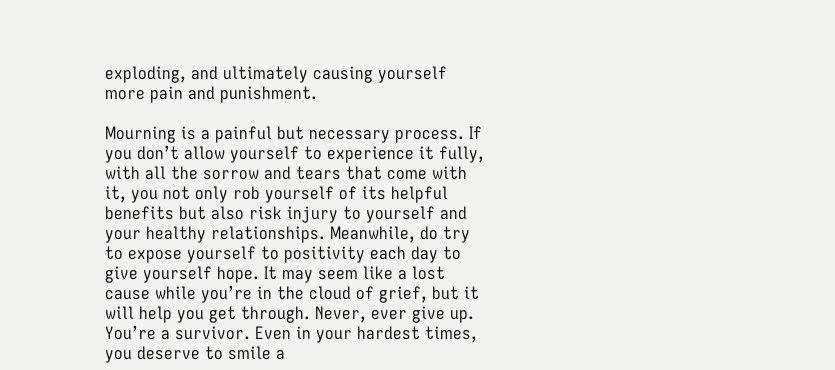exploding, and ultimately causing yourself more pain and punishment.

Mourning is a painful but necessary process. If you don’t allow yourself to experience it fully, with all the sorrow and tears that come with it, you not only rob yourself of its helpful benefits but also risk injury to yourself and your healthy relationships. Meanwhile, do try to expose yourself to positivity each day to give yourself hope. It may seem like a lost cause while you’re in the cloud of grief, but it will help you get through. Never, ever give up. You’re a survivor. Even in your hardest times, you deserve to smile a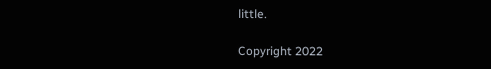little.

Copyright 2022